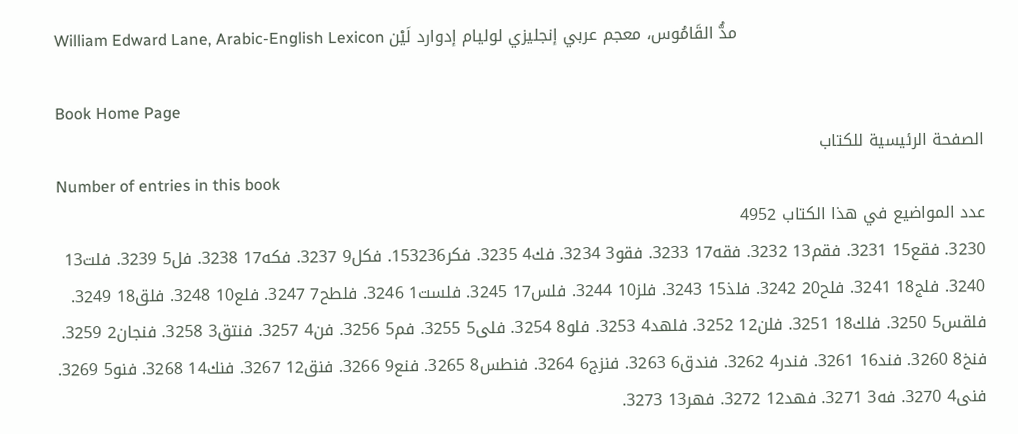William Edward Lane, Arabic-English Lexicon مدُّ القَامُوس، معجم عربي إنجليزي لوليام إدوارد لَيْن

Book Home Page
الصفحة الرئيسية للكتاب
Number of entries in this book
عدد المواضيع في هذا الكتاب 4952
3230. فقع15 3231. فقم13 3232. فقه17 3233. فقو3 3234. فك4 3235. فكر153236. فكل9 3237. فكه17 3238. فل5 3239. فلت13 3240. فلج18 3241. فلح20 3242. فلذ15 3243. فلز10 3244. فلس17 3245. فلست1 3246. فلطح7 3247. فلع10 3248. فلق18 3249. فلقس5 3250. فلك18 3251. فلن12 3252. فلهد4 3253. فلو8 3254. فلى5 3255. فم5 3256. فن4 3257. فنتق3 3258. فنجان2 3259. فنخ8 3260. فند16 3261. فندر4 3262. فندق6 3263. فنزج6 3264. فنطس8 3265. فنع9 3266. فنق12 3267. فنك14 3268. فنو5 3269. فنى4 3270. فه3 3271. فهد12 3272. فهر13 3273.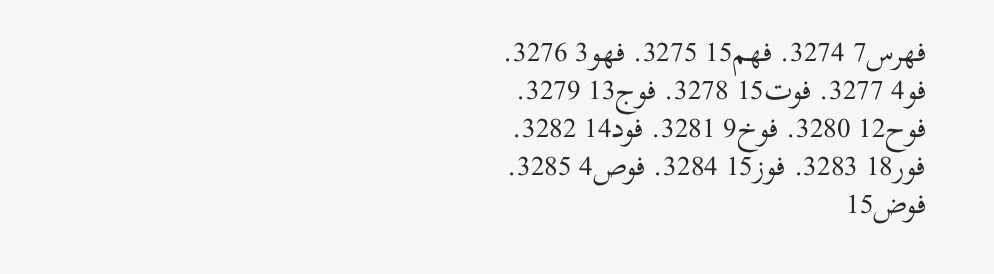فهرس7 3274. فهم15 3275. فهو3 3276. فو4 3277. فوت15 3278. فوج13 3279. فوح12 3280. فوخ9 3281. فود14 3282. فور18 3283. فوز15 3284. فوص4 3285. فوض15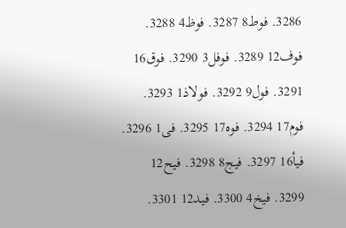3286. فوط8 3287. فوظ4 3288. فوف12 3289. فوفل3 3290. فوق16 3291. فول9 3292. فولاذ1 3293. فوم17 3294. فوه17 3295. فى1 3296. فيأ16 3297. فيج8 3298. فيح12 3299. فيخ4 3300. فيد12 3301.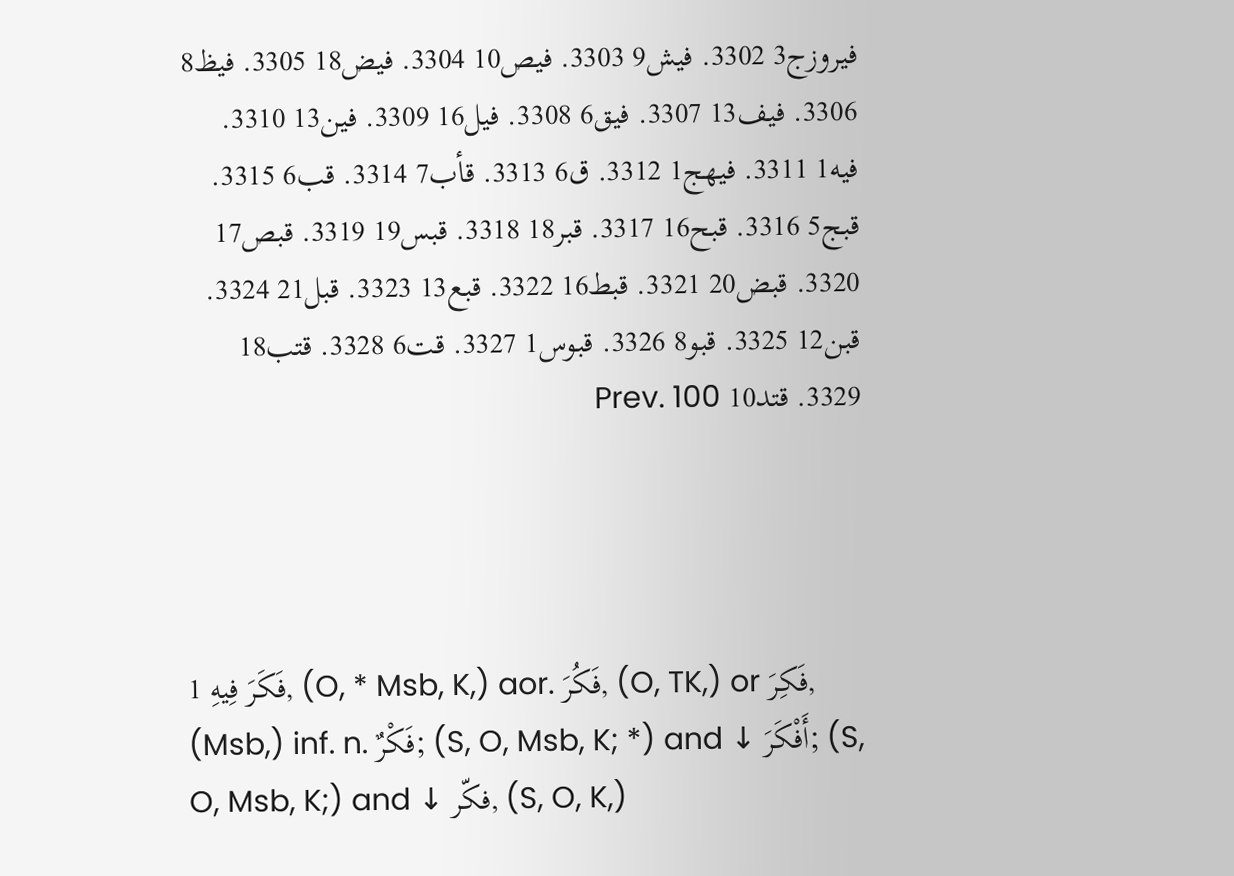فيروزج3 3302. فيش9 3303. فيص10 3304. فيض18 3305. فيظ8 3306. فيف13 3307. فيق6 3308. فيل16 3309. فين13 3310. فيه1 3311. فيهج1 3312. ق6 3313. قأب7 3314. قب6 3315. قبج5 3316. قبح16 3317. قبر18 3318. قبس19 3319. قبص17 3320. قبض20 3321. قبط16 3322. قبع13 3323. قبل21 3324. قبن12 3325. قبو8 3326. قبوس1 3327. قت6 3328. قتب18 3329. قتد10 Prev. 100




1 فَكَرَ فِيهِ, (O, * Msb, K,) aor. فَكُرَ, (O, TK,) or فَكِرَ, (Msb,) inf. n. فَكْرٌ; (S, O, Msb, K; *) and ↓ أَفْكَرَ; (S, O, Msb, K;) and ↓ فكّر, (S, O, K,)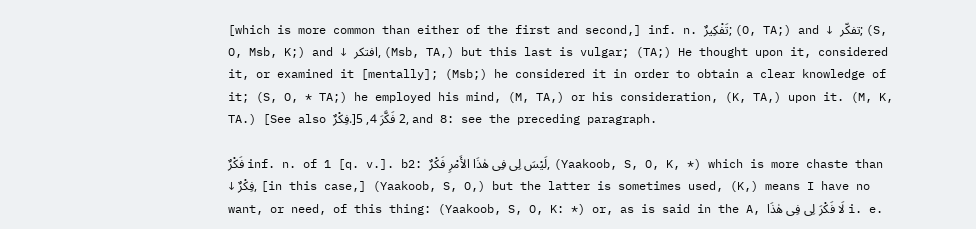[which is more common than either of the first and second,] inf. n. تَفْكِيرٌ; (O, TA;) and ↓ تفكّر; (S, O, Msb, K;) and ↓ افتكر, (Msb, TA,) but this last is vulgar; (TA;) He thought upon it, considered it, or examined it [mentally]; (Msb;) he considered it in order to obtain a clear knowledge of it; (S, O, * TA;) he employed his mind, (M, TA,) or his consideration, (K, TA,) upon it. (M, K, TA.) [See also فِكْرٌ.]2 فَكَّرَ 4, 5, and 8: see the preceding paragraph.

فَكْرٌ inf. n. of 1 [q. v.]. b2: لَيْسَ لِى فِى هٰذَا الأَمْرِ فَكْرٌ, (Yaakoob, S, O, K, *) which is more chaste than ↓ فِكْرٌ, [in this case,] (Yaakoob, S, O,) but the latter is sometimes used, (K,) means I have no want, or need, of this thing: (Yaakoob, S, O, K: *) or, as is said in the A, لَا فَكْرَ لِى فِى هٰذَا i. e.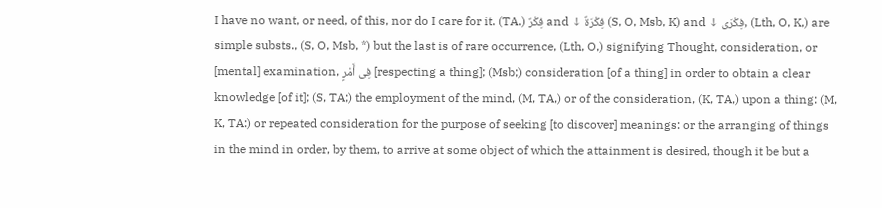I have no want, or need, of this, nor do I care for it. (TA.) فِكْرٌ and ↓ فِكْرَةٌ (S, O, Msb, K) and ↓ فِكْرَى, (Lth, O, K,) are simple substs., (S, O, Msb, *) but the last is of rare occurrence, (Lth, O,) signifying Thought, consideration, or [mental] examination, فِى أَمْرٍ [respecting a thing]; (Msb;) consideration [of a thing] in order to obtain a clear knowledge [of it]; (S, TA;) the employment of the mind, (M, TA,) or of the consideration, (K, TA,) upon a thing: (M, K, TA:) or repeated consideration for the purpose of seeking [to discover] meanings: or the arranging of things in the mind in order, by them, to arrive at some object of which the attainment is desired, though it be but a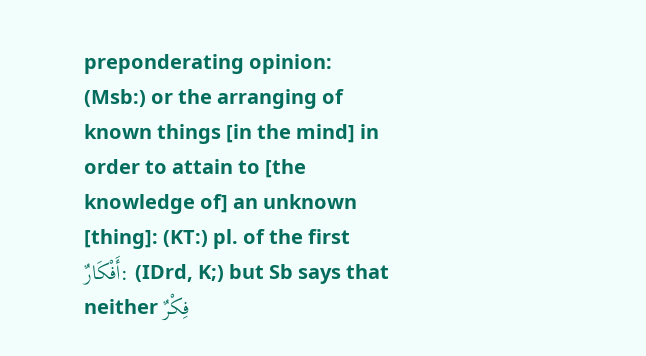preponderating opinion: (Msb:) or the arranging of known things [in the mind] in order to attain to [the knowledge of] an unknown [thing]: (KT:) pl. of the first أَفْكَارٌ: (IDrd, K;) but Sb says that neither فِكْرٌ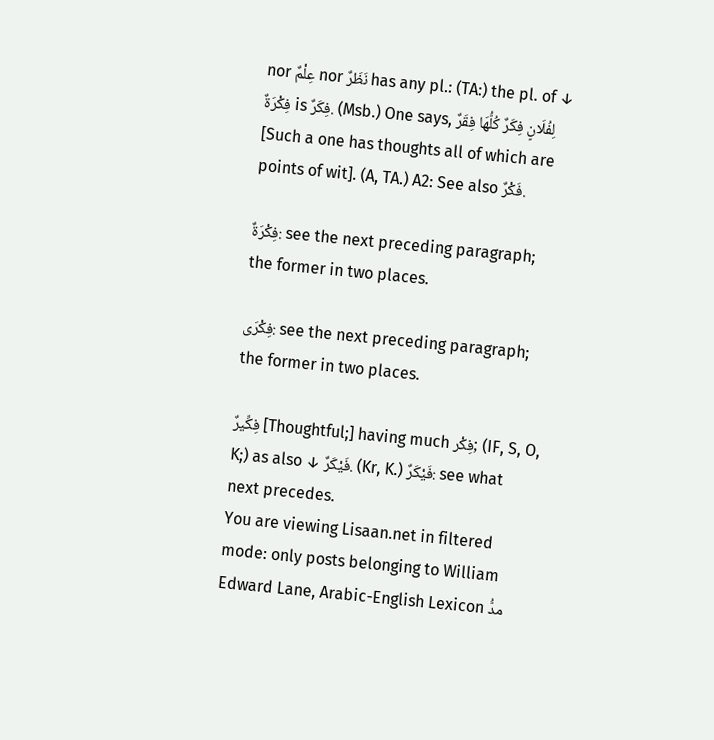nor عِلْمٌ nor نَظَرٌ has any pl.: (TA:) the pl. of ↓ فِكْرَةٌ is فِكَرٌ. (Msb.) One says, لِفُلَانٍ فِكَرٌ كُلُّهَا فِقَرٌ [Such a one has thoughts all of which are points of wit]. (A, TA.) A2: See also فَكْرٌ.

فِكْرَةٌ: see the next preceding paragraph; the former in two places.

فِكْرَى: see the next preceding paragraph; the former in two places.

فِكِّيرٌ [Thoughtful;] having much فِكْر; (IF, S, O, K;) as also ↓ فَيْكَرٌ. (Kr, K.) فَيْكَرٌ: see what next precedes.
You are viewing Lisaan.net in filtered mode: only posts belonging to William Edward Lane, Arabic-English Lexicon مدُّ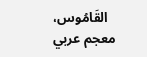القَامُوس، معجم عربي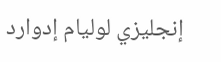إنجليزي لوليام إدوارد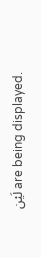لَيْن are being displayed.